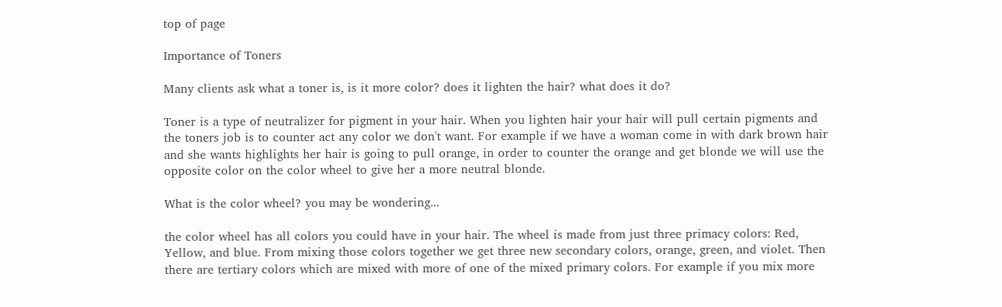top of page

Importance of Toners

Many clients ask what a toner is, is it more color? does it lighten the hair? what does it do?

Toner is a type of neutralizer for pigment in your hair. When you lighten hair your hair will pull certain pigments and the toners job is to counter act any color we don't want. For example if we have a woman come in with dark brown hair and she wants highlights her hair is going to pull orange, in order to counter the orange and get blonde we will use the opposite color on the color wheel to give her a more neutral blonde.

What is the color wheel? you may be wondering...

the color wheel has all colors you could have in your hair. The wheel is made from just three primacy colors: Red, Yellow, and blue. From mixing those colors together we get three new secondary colors, orange, green, and violet. Then there are tertiary colors which are mixed with more of one of the mixed primary colors. For example if you mix more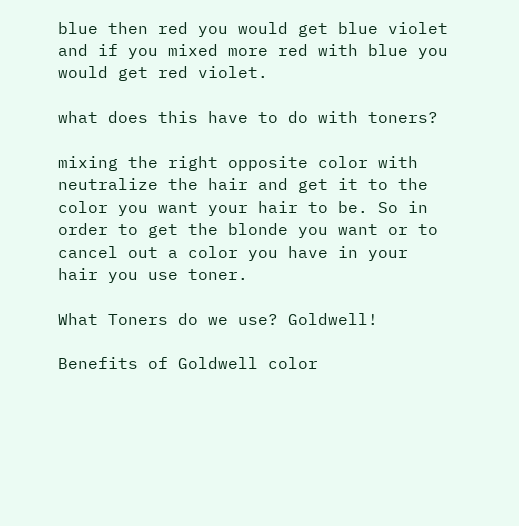blue then red you would get blue violet and if you mixed more red with blue you would get red violet.

what does this have to do with toners?

mixing the right opposite color with neutralize the hair and get it to the color you want your hair to be. So in order to get the blonde you want or to cancel out a color you have in your hair you use toner.

What Toners do we use? Goldwell!

Benefits of Goldwell color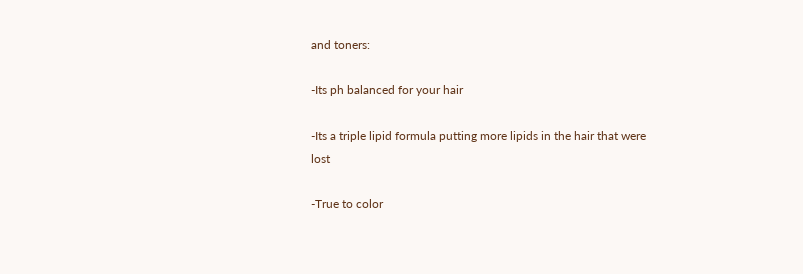and toners:

-Its ph balanced for your hair

-Its a triple lipid formula putting more lipids in the hair that were lost

-True to color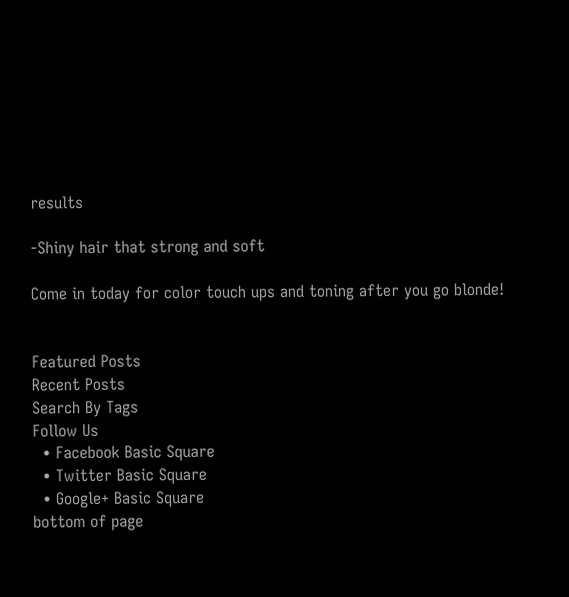results

-Shiny hair that strong and soft

Come in today for color touch ups and toning after you go blonde!


Featured Posts
Recent Posts
Search By Tags
Follow Us
  • Facebook Basic Square
  • Twitter Basic Square
  • Google+ Basic Square
bottom of page